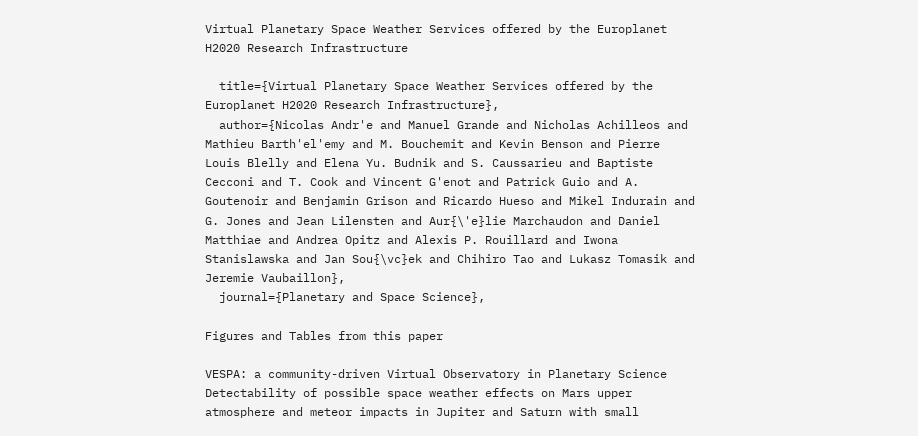Virtual Planetary Space Weather Services offered by the Europlanet H2020 Research Infrastructure

  title={Virtual Planetary Space Weather Services offered by the Europlanet H2020 Research Infrastructure},
  author={Nicolas Andr'e and Manuel Grande and Nicholas Achilleos and Mathieu Barth'el'emy and M. Bouchemit and Kevin Benson and Pierre Louis Blelly and Elena Yu. Budnik and S. Caussarieu and Baptiste Cecconi and T. Cook and Vincent G'enot and Patrick Guio and A. Goutenoir and Benjamin Grison and Ricardo Hueso and Mikel Indurain and G. Jones and Jean Lilensten and Aur{\'e}lie Marchaudon and Daniel Matthiae and Andrea Opitz and Alexis P. Rouillard and Iwona Stanislawska and Jan Sou{\vc}ek and Chihiro Tao and Lukasz Tomasik and Jeremie Vaubaillon},
  journal={Planetary and Space Science},

Figures and Tables from this paper

VESPA: a community-driven Virtual Observatory in Planetary Science
Detectability of possible space weather effects on Mars upper atmosphere and meteor impacts in Jupiter and Saturn with small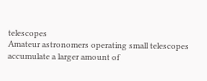telescopes
Amateur astronomers operating small telescopes accumulate a larger amount of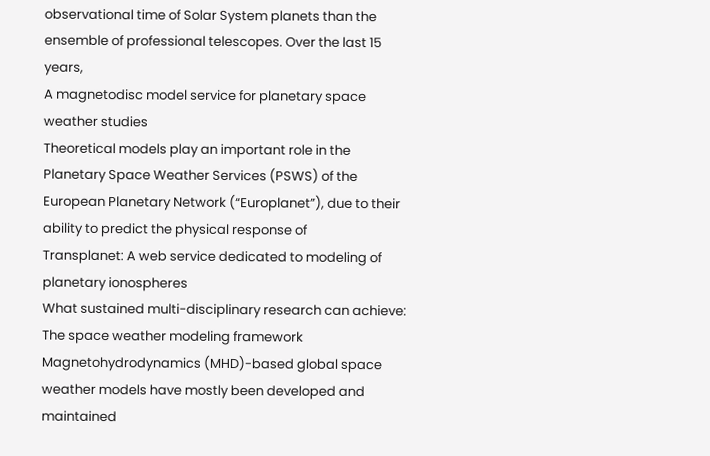observational time of Solar System planets than the ensemble of professional telescopes. Over the last 15 years,
A magnetodisc model service for planetary space weather studies
Theoretical models play an important role in the Planetary Space Weather Services (PSWS) of the European Planetary Network (“Europlanet”), due to their ability to predict the physical response of
Transplanet: A web service dedicated to modeling of planetary ionospheres
What sustained multi-disciplinary research can achieve: The space weather modeling framework
Magnetohydrodynamics (MHD)-based global space weather models have mostly been developed and maintained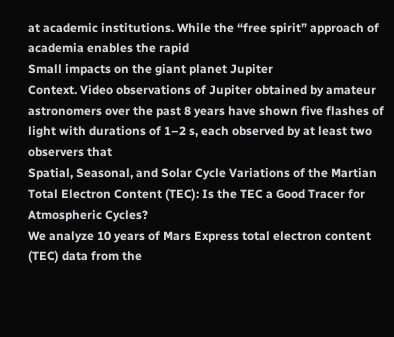at academic institutions. While the “free spirit” approach of academia enables the rapid
Small impacts on the giant planet Jupiter
Context. Video observations of Jupiter obtained by amateur astronomers over the past 8 years have shown five flashes of light with durations of 1–2 s, each observed by at least two observers that
Spatial, Seasonal, and Solar Cycle Variations of the Martian Total Electron Content (TEC): Is the TEC a Good Tracer for Atmospheric Cycles?
We analyze 10 years of Mars Express total electron content (TEC) data from the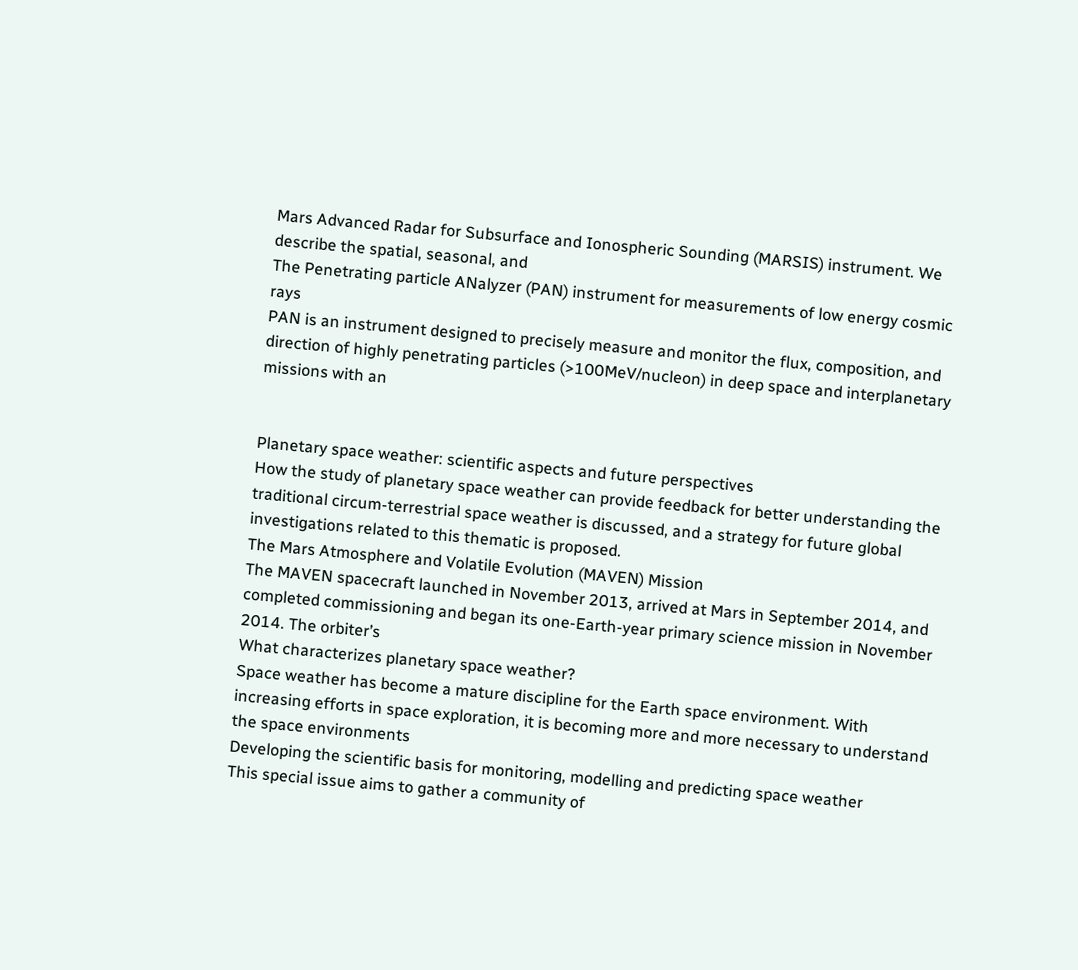Mars Advanced Radar for Subsurface and Ionospheric Sounding (MARSIS) instrument. We describe the spatial, seasonal, and
The Penetrating particle ANalyzer (PAN) instrument for measurements of low energy cosmic rays
PAN is an instrument designed to precisely measure and monitor the flux, composition, and direction of highly penetrating particles (>100MeV/nucleon) in deep space and interplanetary missions with an


Planetary space weather: scientific aspects and future perspectives
How the study of planetary space weather can provide feedback for better understanding the traditional circum-terrestrial space weather is discussed, and a strategy for future global investigations related to this thematic is proposed.
The Mars Atmosphere and Volatile Evolution (MAVEN) Mission
The MAVEN spacecraft launched in November 2013, arrived at Mars in September 2014, and completed commissioning and began its one-Earth-year primary science mission in November 2014. The orbiter’s
What characterizes planetary space weather?
Space weather has become a mature discipline for the Earth space environment. With increasing efforts in space exploration, it is becoming more and more necessary to understand the space environments
Developing the scientific basis for monitoring, modelling and predicting space weather
This special issue aims to gather a community of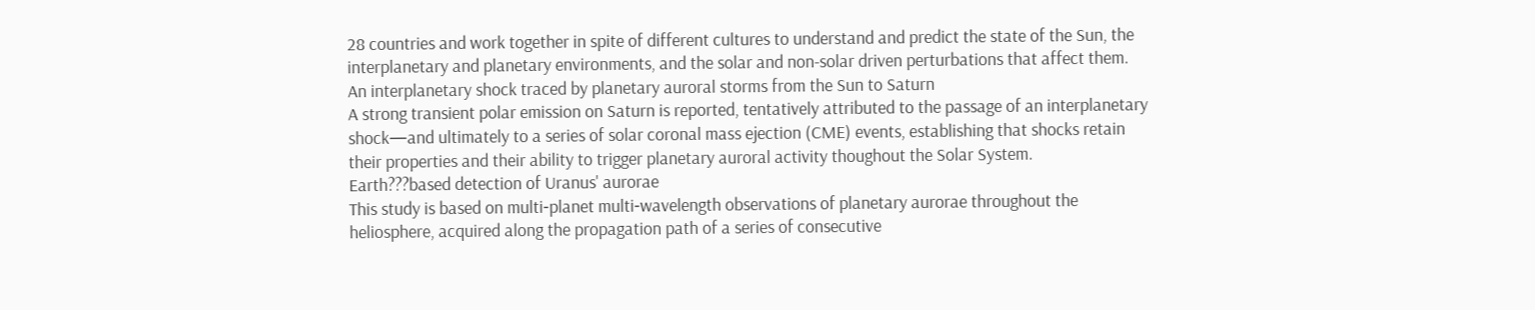28 countries and work together in spite of different cultures to understand and predict the state of the Sun, the interplanetary and planetary environments, and the solar and non-solar driven perturbations that affect them.
An interplanetary shock traced by planetary auroral storms from the Sun to Saturn
A strong transient polar emission on Saturn is reported, tentatively attributed to the passage of an interplanetary shock—and ultimately to a series of solar coronal mass ejection (CME) events, establishing that shocks retain their properties and their ability to trigger planetary auroral activity thoughout the Solar System.
Earth???based detection of Uranus' aurorae
This study is based on multi‐planet multi‐wavelength observations of planetary aurorae throughout the heliosphere, acquired along the propagation path of a series of consecutive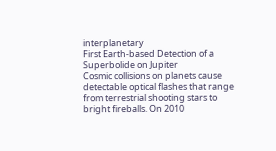interplanetary
First Earth-based Detection of a Superbolide on Jupiter
Cosmic collisions on planets cause detectable optical flashes that range from terrestrial shooting stars to bright fireballs. On 2010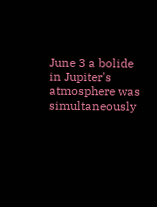June 3 a bolide in Jupiter's atmosphere was simultaneously